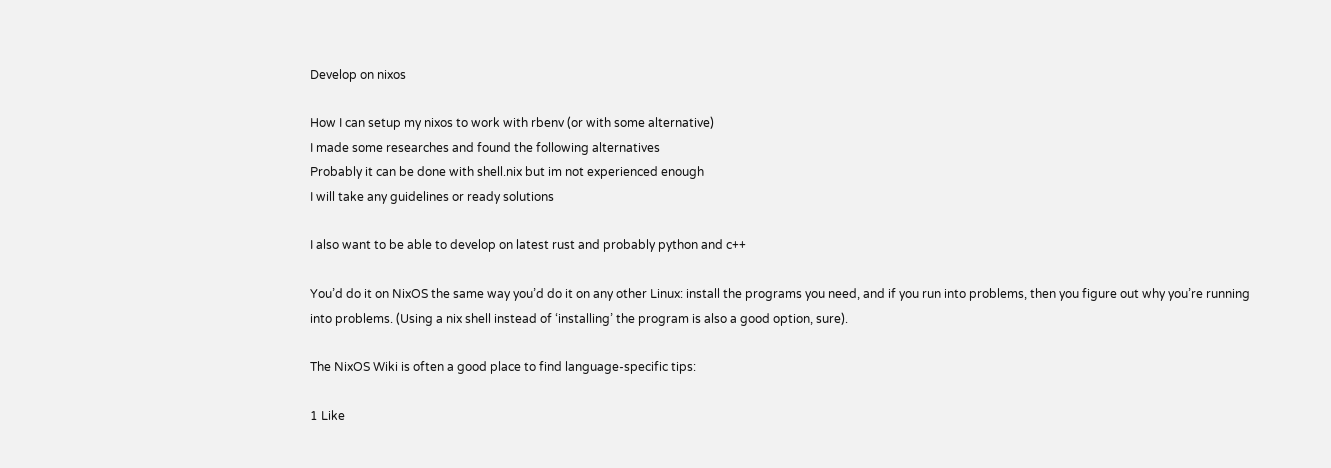Develop on nixos

How I can setup my nixos to work with rbenv (or with some alternative)
I made some researches and found the following alternatives
Probably it can be done with shell.nix but im not experienced enough
I will take any guidelines or ready solutions

I also want to be able to develop on latest rust and probably python and c++

You’d do it on NixOS the same way you’d do it on any other Linux: install the programs you need, and if you run into problems, then you figure out why you’re running into problems. (Using a nix shell instead of ‘installing’ the program is also a good option, sure).

The NixOS Wiki is often a good place to find language-specific tips:

1 Like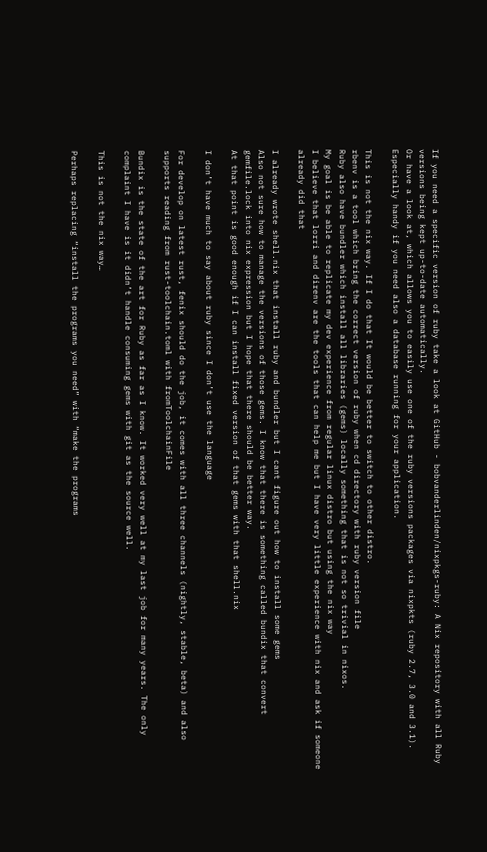If you need a specific version of ruby take a look at GitHub - bobvanderlinden/nixpkgs-ruby: A Nix repository with all Ruby versions being kept up-to-date automatically.
Or have a look at, which allows you to easily use one of the ruby versions packages via nixpkts (ruby 2.7, 3.0 and 3.1). Especially handy if you need also a database running for your application.

This is not the nix way. If I do that It would be better to switch to other distro.
rbenv is a tool which bring the correct version of ruby when cd directory with ruby version file
Ruby also have bundler which install all libraries (gems) locally something that is not so trivial in nixos.
My goal is be able to replicate my dev experience from regular linux distro but using the nix way
I believe that lorri and direnv are the tools that can help me but I have very little experience with nix and ask if someone already did that

I already wrote shell.nix that install ruby and bundler but I cant figure out how to install some gems
Also not sure how to manage the versions of those gems. I know that there is something called bundix that convert gemfile.lock into nix expression but I hope that there should be better way.
At that point is good enough if I can install fixed version of that gems with that shell.nix

I don’t have much to say about ruby since I don’t use the language

For develop on latest rust, fenix should do the job, it comes with all three channels (nightly, stable, beta) and also supports reading from rust-toolchain.toml with fromToolchainFile

Bundix is the state of the art for Ruby as far as I know. It worked very well at my last job for many years. The only complaint I have is it didn’t handle consuming gems with git as the source well.

This is not the nix way…

Perhaps replacing “install the programs you need” with “make the programs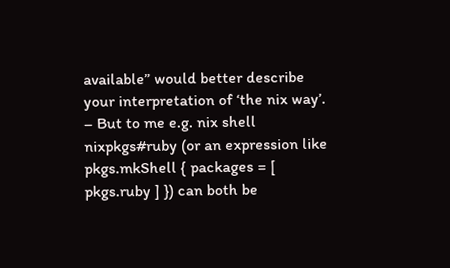available” would better describe your interpretation of ‘the nix way’. – But to me e.g. nix shell nixpkgs#ruby (or an expression like pkgs.mkShell { packages = [ pkgs.ruby ] }) can both be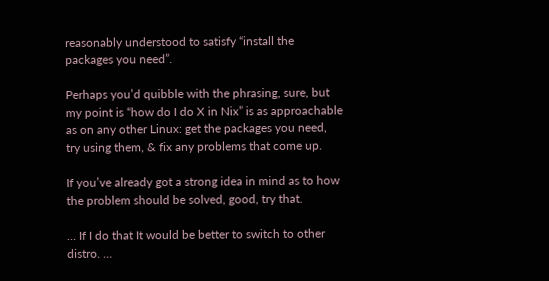reasonably understood to satisfy “install the packages you need”.

Perhaps you’d quibble with the phrasing, sure, but my point is “how do I do X in Nix” is as approachable as on any other Linux: get the packages you need, try using them, & fix any problems that come up.

If you’ve already got a strong idea in mind as to how the problem should be solved, good, try that.

… If I do that It would be better to switch to other distro. …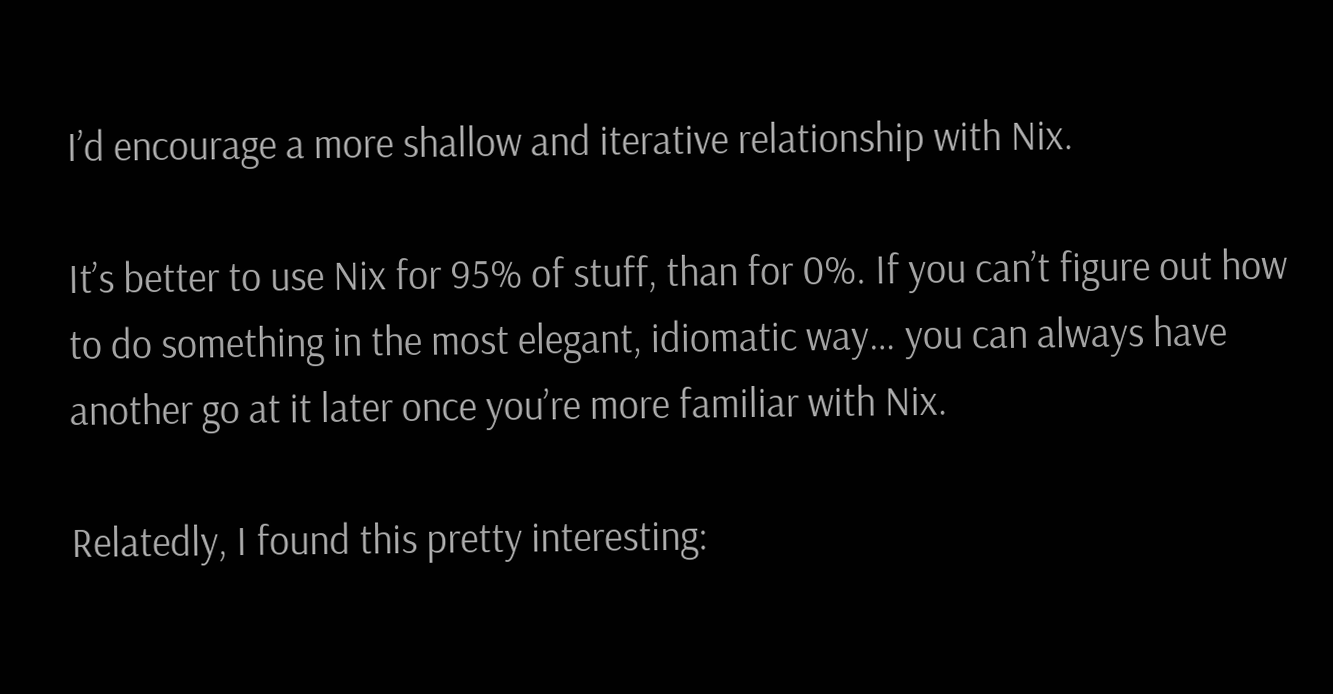I’d encourage a more shallow and iterative relationship with Nix.

It’s better to use Nix for 95% of stuff, than for 0%. If you can’t figure out how to do something in the most elegant, idiomatic way… you can always have another go at it later once you’re more familiar with Nix.

Relatedly, I found this pretty interesting: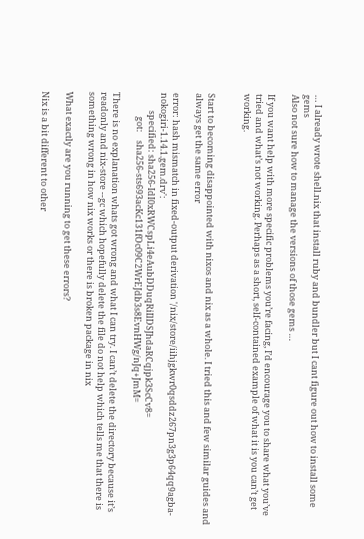… I already wrote shell.nix that install ruby and bundler but I cant figure out how to install some gems
Also not sure how to manage the versions of those gems …

If you want help with more specific problems you’re facing, I’d encourage you to share what you’ve tried and what’s not working. Perhaps as a short, self-contained example of what it is you can’t get working.


Start to becoming disappointed with nixos and nix as a whole. I tried this and few similar guides and always get the same error

error: hash mismatch in fixed-output derivation '/nix/store/iihjgkwr0qsddz267pn3g3p64qq9agba-nokogiri-1.14.1.gem.drv':
         specified: sha256-IdI0xRWCspLi4eAubDDuqRiIlDSJhdaRCqjpk3ScCv8=
            got:    sha256-sts693acKc131fOc09C2WrEJdb3s8EvnHWg/nJq+JmM=

There is no explanation whats got wrong and what I can try. I can’t delete the directory because it’s readonly and nix-store --gc which hopefully delete the file do not help which tells me that there is something wrong in how nix works or there is broken package in nix

What exactly are you running to get these errors?

Nix is a bit different to other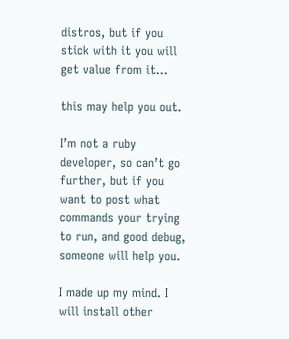distros, but if you stick with it you will get value from it…

this may help you out.

I’m not a ruby developer, so can’t go further, but if you want to post what commands your trying to run, and good debug, someone will help you.

I made up my mind. I will install other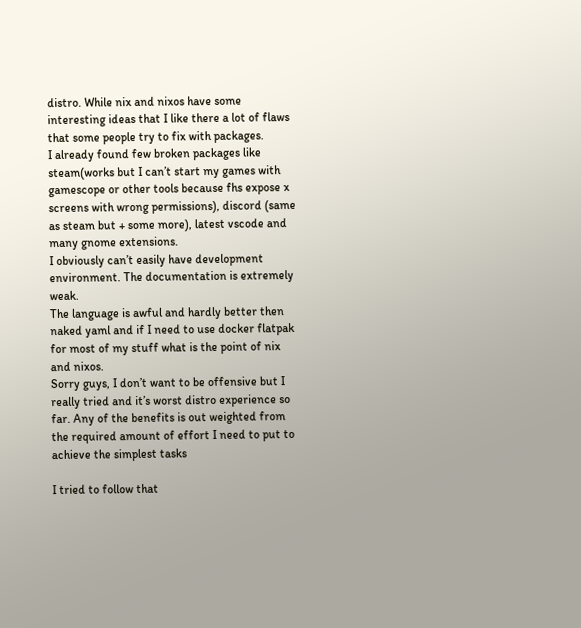distro. While nix and nixos have some interesting ideas that I like there a lot of flaws that some people try to fix with packages.
I already found few broken packages like steam(works but I can’t start my games with gamescope or other tools because fhs expose x screens with wrong permissions), discord (same as steam but + some more), latest vscode and many gnome extensions.
I obviously can’t easily have development environment. The documentation is extremely weak.
The language is awful and hardly better then naked yaml and if I need to use docker flatpak for most of my stuff what is the point of nix and nixos.
Sorry guys, I don’t want to be offensive but I really tried and it’s worst distro experience so far. Any of the benefits is out weighted from the required amount of effort I need to put to achieve the simplest tasks

I tried to follow that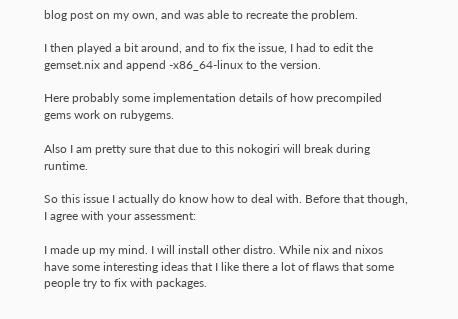blog post on my own, and was able to recreate the problem.

I then played a bit around, and to fix the issue, I had to edit the gemset.nix and append -x86_64-linux to the version.

Here probably some implementation details of how precompiled gems work on rubygems.

Also I am pretty sure that due to this nokogiri will break during runtime.

So this issue I actually do know how to deal with. Before that though, I agree with your assessment:

I made up my mind. I will install other distro. While nix and nixos have some interesting ideas that I like there a lot of flaws that some people try to fix with packages.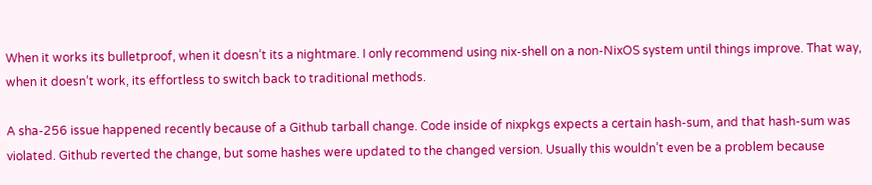When it works its bulletproof, when it doesn’t its a nightmare. I only recommend using nix-shell on a non-NixOS system until things improve. That way, when it doesn’t work, its effortless to switch back to traditional methods.

A sha-256 issue happened recently because of a Github tarball change. Code inside of nixpkgs expects a certain hash-sum, and that hash-sum was violated. Github reverted the change, but some hashes were updated to the changed version. Usually this wouldn’t even be a problem because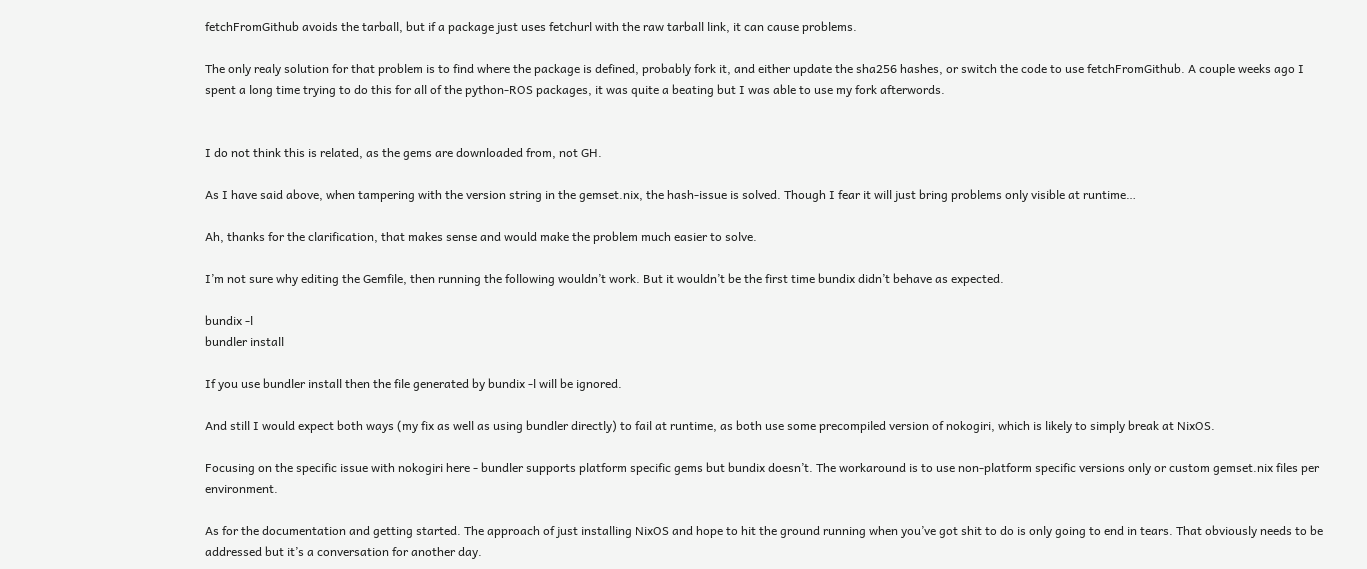fetchFromGithub avoids the tarball, but if a package just uses fetchurl with the raw tarball link, it can cause problems.

The only realy solution for that problem is to find where the package is defined, probably fork it, and either update the sha256 hashes, or switch the code to use fetchFromGithub. A couple weeks ago I spent a long time trying to do this for all of the python-ROS packages, it was quite a beating but I was able to use my fork afterwords.


I do not think this is related, as the gems are downloaded from, not GH.

As I have said above, when tampering with the version string in the gemset.nix, the hash-issue is solved. Though I fear it will just bring problems only visible at runtime…

Ah, thanks for the clarification, that makes sense and would make the problem much easier to solve.

I’m not sure why editing the Gemfile, then running the following wouldn’t work. But it wouldn’t be the first time bundix didn’t behave as expected.

bundix -l
bundler install

If you use bundler install then the file generated by bundix -l will be ignored.

And still I would expect both ways (my fix as well as using bundler directly) to fail at runtime, as both use some precompiled version of nokogiri, which is likely to simply break at NixOS.

Focusing on the specific issue with nokogiri here - bundler supports platform specific gems but bundix doesn’t. The workaround is to use non-platform specific versions only or custom gemset.nix files per environment.

As for the documentation and getting started. The approach of just installing NixOS and hope to hit the ground running when you’ve got shit to do is only going to end in tears. That obviously needs to be addressed but it’s a conversation for another day.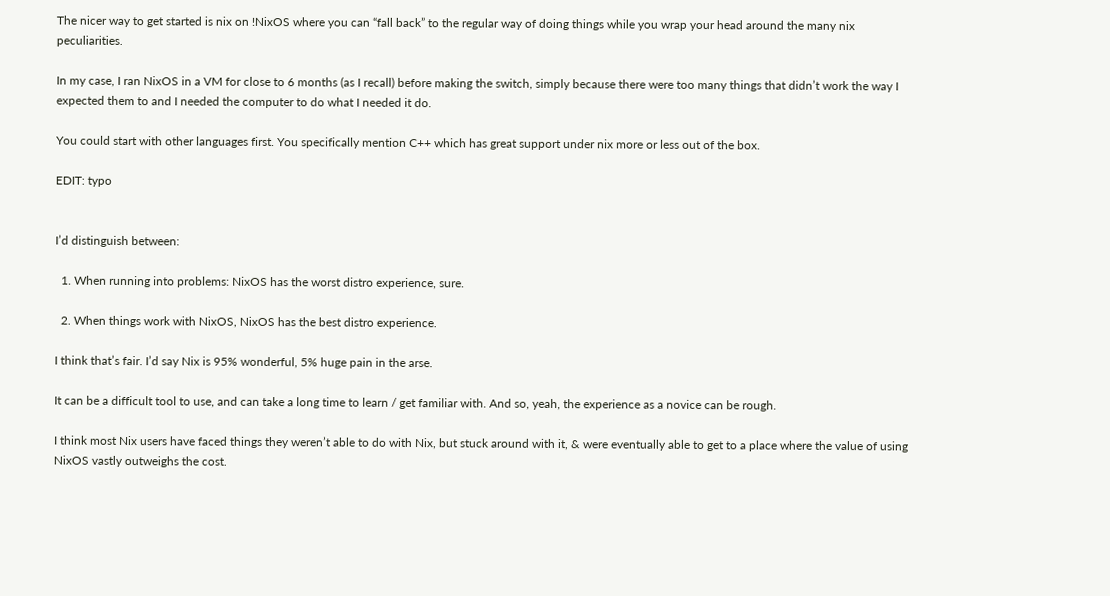The nicer way to get started is nix on !NixOS where you can “fall back” to the regular way of doing things while you wrap your head around the many nix peculiarities.

In my case, I ran NixOS in a VM for close to 6 months (as I recall) before making the switch, simply because there were too many things that didn’t work the way I expected them to and I needed the computer to do what I needed it do.

You could start with other languages first. You specifically mention C++ which has great support under nix more or less out of the box.

EDIT: typo


I’d distinguish between:

  1. When running into problems: NixOS has the worst distro experience, sure.

  2. When things work with NixOS, NixOS has the best distro experience.

I think that’s fair. I’d say Nix is 95% wonderful, 5% huge pain in the arse.

It can be a difficult tool to use, and can take a long time to learn / get familiar with. And so, yeah, the experience as a novice can be rough.

I think most Nix users have faced things they weren’t able to do with Nix, but stuck around with it, & were eventually able to get to a place where the value of using NixOS vastly outweighs the cost.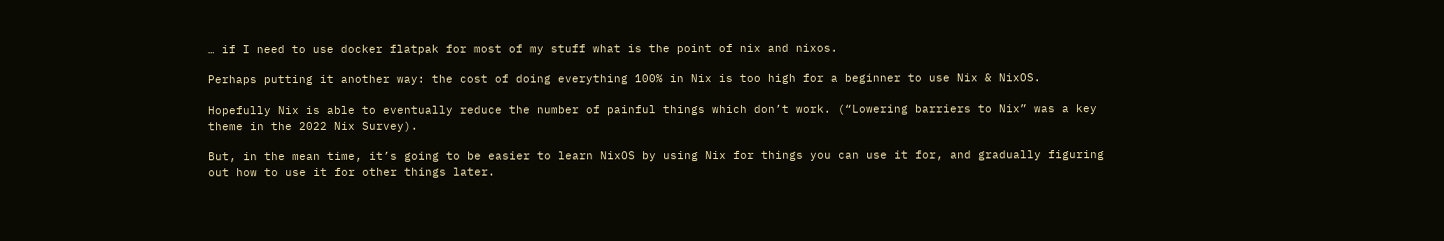… if I need to use docker flatpak for most of my stuff what is the point of nix and nixos.

Perhaps putting it another way: the cost of doing everything 100% in Nix is too high for a beginner to use Nix & NixOS.

Hopefully Nix is able to eventually reduce the number of painful things which don’t work. (“Lowering barriers to Nix” was a key theme in the 2022 Nix Survey).

But, in the mean time, it’s going to be easier to learn NixOS by using Nix for things you can use it for, and gradually figuring out how to use it for other things later.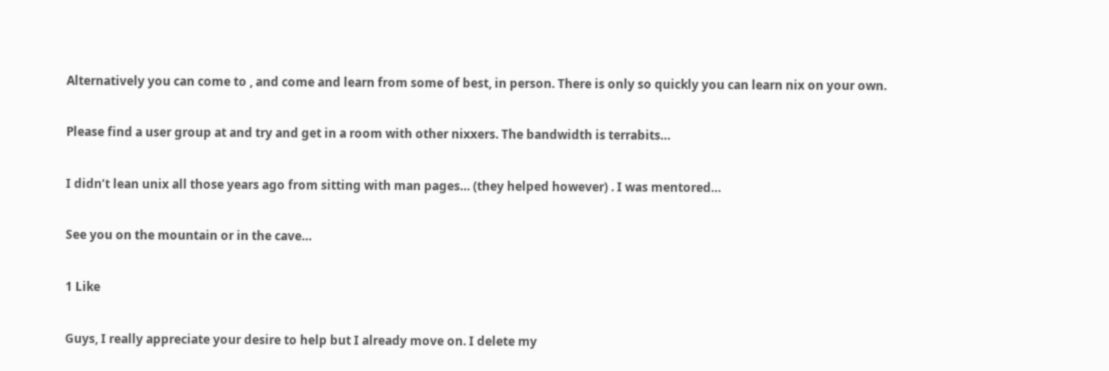Alternatively you can come to , and come and learn from some of best, in person. There is only so quickly you can learn nix on your own.

Please find a user group at and try and get in a room with other nixxers. The bandwidth is terrabits…

I didn’t lean unix all those years ago from sitting with man pages… (they helped however) . I was mentored…

See you on the mountain or in the cave…

1 Like

Guys, I really appreciate your desire to help but I already move on. I delete my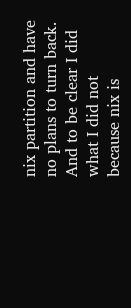nix partition and have no plans to turn back. And to be clear I did what I did not because nix is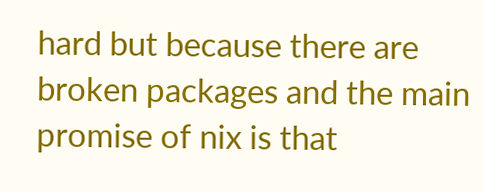hard but because there are broken packages and the main promise of nix is that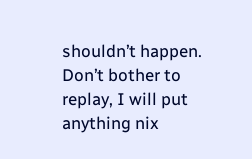shouldn’t happen. Don’t bother to replay, I will put anything nix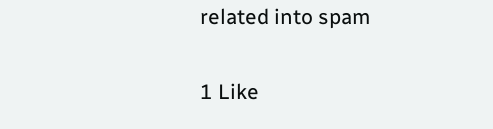related into spam

1 Like